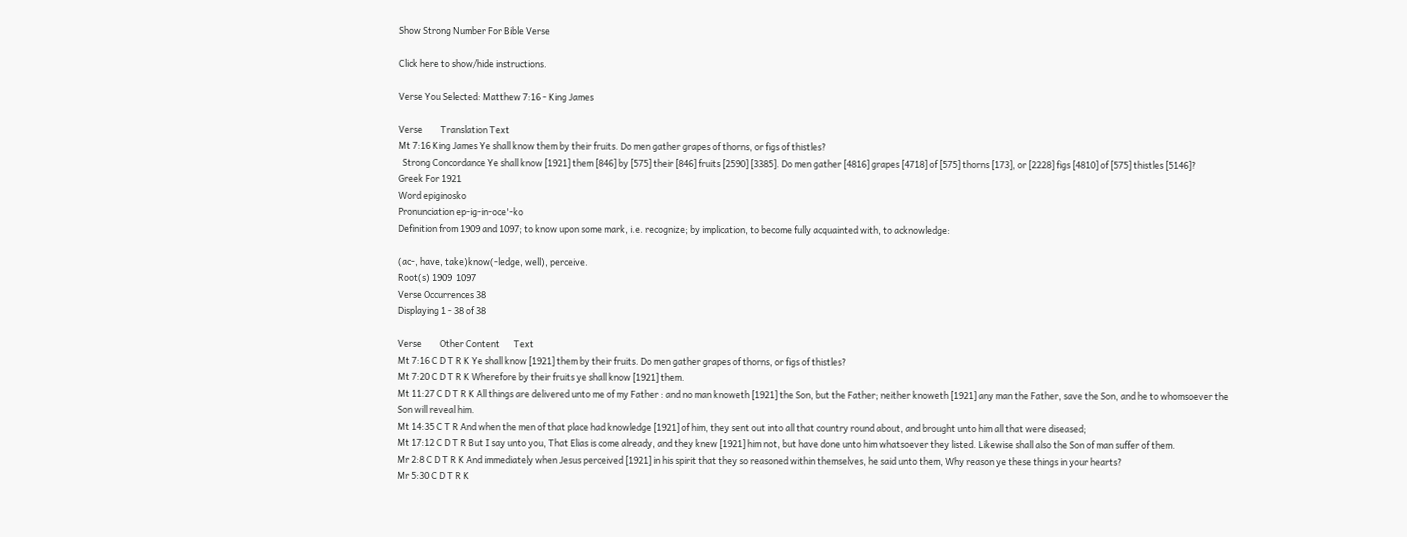Show Strong Number For Bible Verse

Click here to show/hide instructions.

Verse You Selected: Matthew 7:16 - King James

Verse         Translation Text
Mt 7:16 King James Ye shall know them by their fruits. Do men gather grapes of thorns, or figs of thistles?
  Strong Concordance Ye shall know [1921] them [846] by [575] their [846] fruits [2590] [3385]. Do men gather [4816] grapes [4718] of [575] thorns [173], or [2228] figs [4810] of [575] thistles [5146]?
Greek For 1921
Word epiginosko
Pronunciation ep-ig-in-oce'-ko
Definition from 1909 and 1097; to know upon some mark, i.e. recognize; by implication, to become fully acquainted with, to acknowledge:

(ac-, have, take)know(-ledge, well), perceive.
Root(s) 1909  1097
Verse Occurrences 38
Displaying 1 - 38 of 38

Verse         Other Content       Text
Mt 7:16 C D T R K Ye shall know [1921] them by their fruits. Do men gather grapes of thorns, or figs of thistles?
Mt 7:20 C D T R K Wherefore by their fruits ye shall know [1921] them.
Mt 11:27 C D T R K All things are delivered unto me of my Father : and no man knoweth [1921] the Son, but the Father; neither knoweth [1921] any man the Father, save the Son, and he to whomsoever the Son will reveal him.
Mt 14:35 C T R And when the men of that place had knowledge [1921] of him, they sent out into all that country round about, and brought unto him all that were diseased;
Mt 17:12 C D T R But I say unto you, That Elias is come already, and they knew [1921] him not, but have done unto him whatsoever they listed. Likewise shall also the Son of man suffer of them.
Mr 2:8 C D T R K And immediately when Jesus perceived [1921] in his spirit that they so reasoned within themselves, he said unto them, Why reason ye these things in your hearts?
Mr 5:30 C D T R K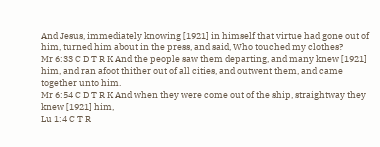And Jesus, immediately knowing [1921] in himself that virtue had gone out of him, turned him about in the press, and said, Who touched my clothes?
Mr 6:33 C D T R K And the people saw them departing, and many knew [1921] him, and ran afoot thither out of all cities, and outwent them, and came together unto him.
Mr 6:54 C D T R K And when they were come out of the ship, straightway they knew [1921] him,
Lu 1:4 C T R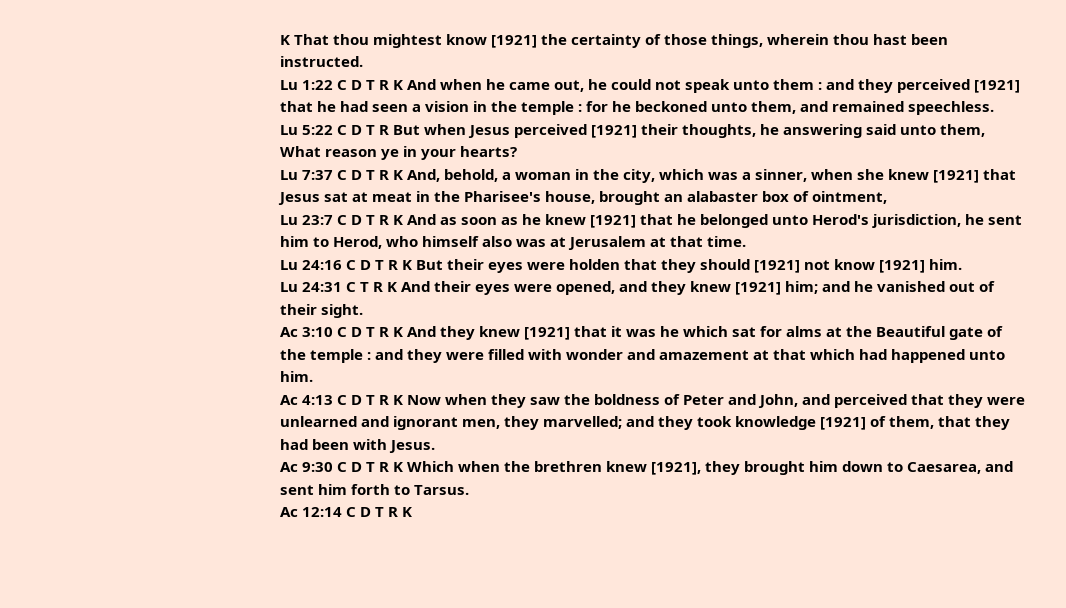K That thou mightest know [1921] the certainty of those things, wherein thou hast been instructed.
Lu 1:22 C D T R K And when he came out, he could not speak unto them : and they perceived [1921] that he had seen a vision in the temple : for he beckoned unto them, and remained speechless.
Lu 5:22 C D T R But when Jesus perceived [1921] their thoughts, he answering said unto them, What reason ye in your hearts?
Lu 7:37 C D T R K And, behold, a woman in the city, which was a sinner, when she knew [1921] that Jesus sat at meat in the Pharisee's house, brought an alabaster box of ointment,
Lu 23:7 C D T R K And as soon as he knew [1921] that he belonged unto Herod's jurisdiction, he sent him to Herod, who himself also was at Jerusalem at that time.
Lu 24:16 C D T R K But their eyes were holden that they should [1921] not know [1921] him.
Lu 24:31 C T R K And their eyes were opened, and they knew [1921] him; and he vanished out of their sight.
Ac 3:10 C D T R K And they knew [1921] that it was he which sat for alms at the Beautiful gate of the temple : and they were filled with wonder and amazement at that which had happened unto him.
Ac 4:13 C D T R K Now when they saw the boldness of Peter and John, and perceived that they were unlearned and ignorant men, they marvelled; and they took knowledge [1921] of them, that they had been with Jesus.
Ac 9:30 C D T R K Which when the brethren knew [1921], they brought him down to Caesarea, and sent him forth to Tarsus.
Ac 12:14 C D T R K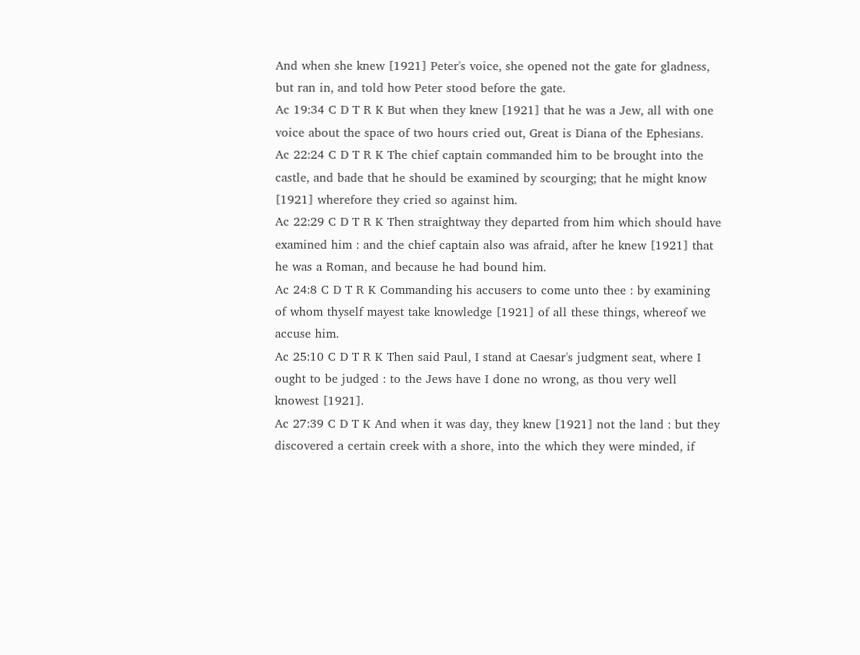And when she knew [1921] Peter's voice, she opened not the gate for gladness, but ran in, and told how Peter stood before the gate.
Ac 19:34 C D T R K But when they knew [1921] that he was a Jew, all with one voice about the space of two hours cried out, Great is Diana of the Ephesians.
Ac 22:24 C D T R K The chief captain commanded him to be brought into the castle, and bade that he should be examined by scourging; that he might know [1921] wherefore they cried so against him.
Ac 22:29 C D T R K Then straightway they departed from him which should have examined him : and the chief captain also was afraid, after he knew [1921] that he was a Roman, and because he had bound him.
Ac 24:8 C D T R K Commanding his accusers to come unto thee : by examining of whom thyself mayest take knowledge [1921] of all these things, whereof we accuse him.
Ac 25:10 C D T R K Then said Paul, I stand at Caesar's judgment seat, where I ought to be judged : to the Jews have I done no wrong, as thou very well knowest [1921].
Ac 27:39 C D T K And when it was day, they knew [1921] not the land : but they discovered a certain creek with a shore, into the which they were minded, if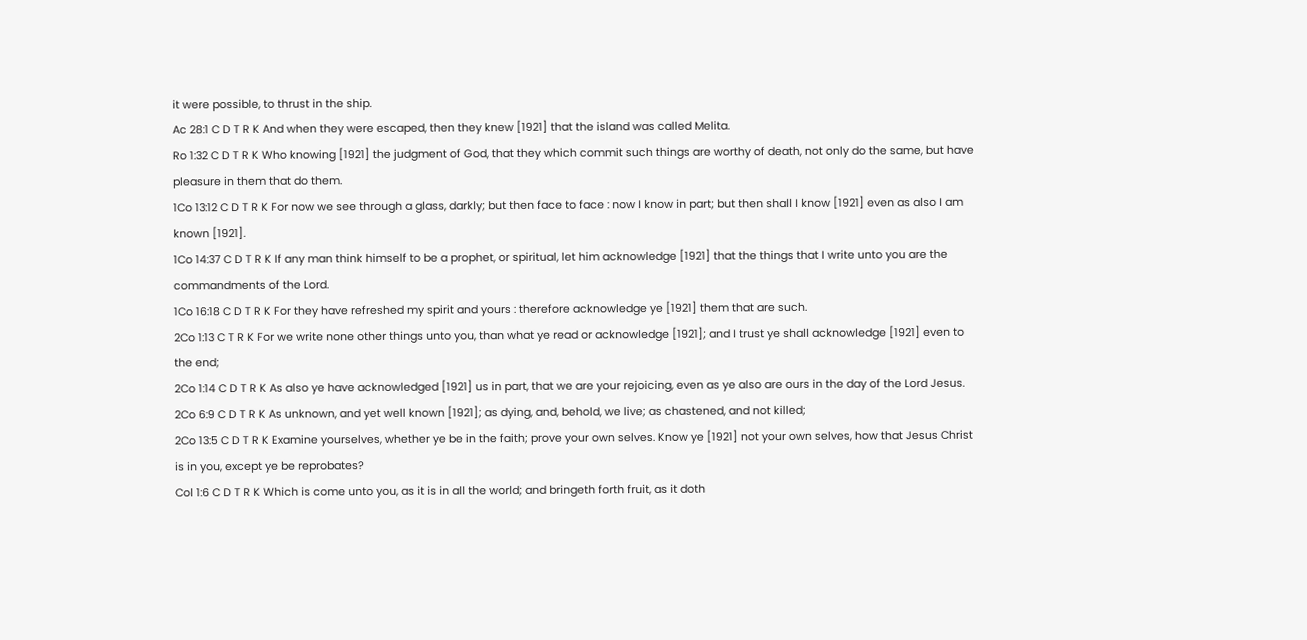it were possible, to thrust in the ship.
Ac 28:1 C D T R K And when they were escaped, then they knew [1921] that the island was called Melita.
Ro 1:32 C D T R K Who knowing [1921] the judgment of God, that they which commit such things are worthy of death, not only do the same, but have pleasure in them that do them.
1Co 13:12 C D T R K For now we see through a glass, darkly; but then face to face : now I know in part; but then shall I know [1921] even as also I am known [1921].
1Co 14:37 C D T R K If any man think himself to be a prophet, or spiritual, let him acknowledge [1921] that the things that I write unto you are the commandments of the Lord.
1Co 16:18 C D T R K For they have refreshed my spirit and yours : therefore acknowledge ye [1921] them that are such.
2Co 1:13 C T R K For we write none other things unto you, than what ye read or acknowledge [1921]; and I trust ye shall acknowledge [1921] even to the end;
2Co 1:14 C D T R K As also ye have acknowledged [1921] us in part, that we are your rejoicing, even as ye also are ours in the day of the Lord Jesus.
2Co 6:9 C D T R K As unknown, and yet well known [1921]; as dying, and, behold, we live; as chastened, and not killed;
2Co 13:5 C D T R K Examine yourselves, whether ye be in the faith; prove your own selves. Know ye [1921] not your own selves, how that Jesus Christ is in you, except ye be reprobates?
Col 1:6 C D T R K Which is come unto you, as it is in all the world; and bringeth forth fruit, as it doth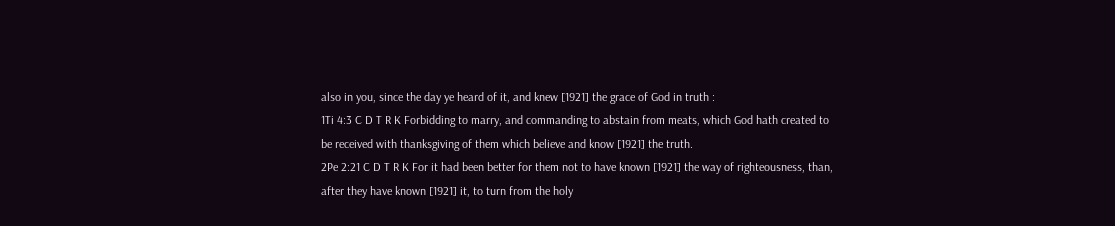also in you, since the day ye heard of it, and knew [1921] the grace of God in truth :
1Ti 4:3 C D T R K Forbidding to marry, and commanding to abstain from meats, which God hath created to be received with thanksgiving of them which believe and know [1921] the truth.
2Pe 2:21 C D T R K For it had been better for them not to have known [1921] the way of righteousness, than, after they have known [1921] it, to turn from the holy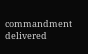commandment delivered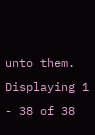unto them.
Displaying 1 - 38 of 38